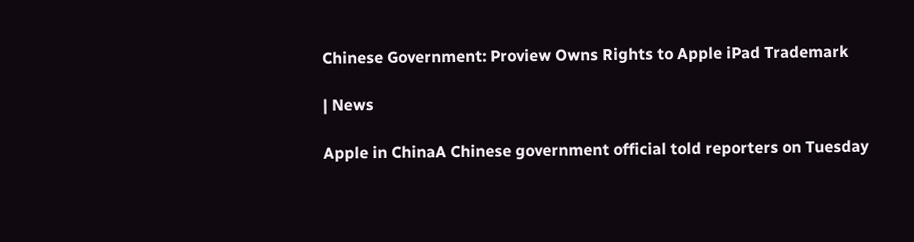Chinese Government: Proview Owns Rights to Apple iPad Trademark

| News

Apple in ChinaA Chinese government official told reporters on Tuesday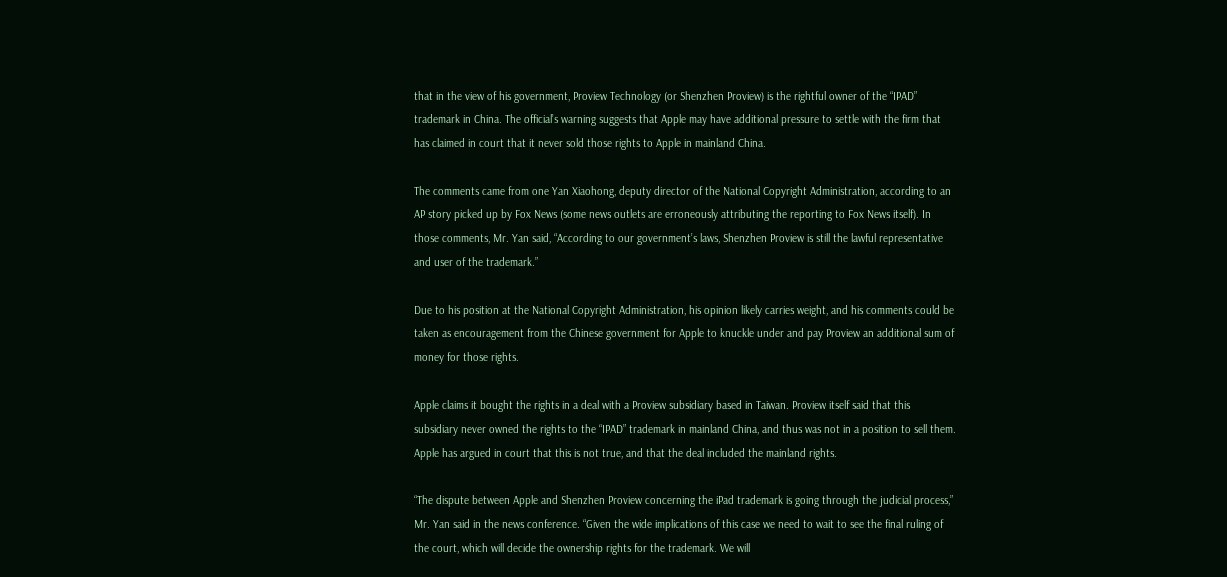that in the view of his government, Proview Technology (or Shenzhen Proview) is the rightful owner of the “IPAD” trademark in China. The official’s warning suggests that Apple may have additional pressure to settle with the firm that has claimed in court that it never sold those rights to Apple in mainland China.

The comments came from one Yan Xiaohong, deputy director of the National Copyright Administration, according to an AP story picked up by Fox News (some news outlets are erroneously attributing the reporting to Fox News itself). In those comments, Mr. Yan said, “According to our government’s laws, Shenzhen Proview is still the lawful representative and user of the trademark.”

Due to his position at the National Copyright Administration, his opinion likely carries weight, and his comments could be taken as encouragement from the Chinese government for Apple to knuckle under and pay Proview an additional sum of money for those rights.

Apple claims it bought the rights in a deal with a Proview subsidiary based in Taiwan. Proview itself said that this subsidiary never owned the rights to the “IPAD” trademark in mainland China, and thus was not in a position to sell them. Apple has argued in court that this is not true, and that the deal included the mainland rights.

“The dispute between Apple and Shenzhen Proview concerning the iPad trademark is going through the judicial process,” Mr. Yan said in the news conference. “Given the wide implications of this case we need to wait to see the final ruling of the court, which will decide the ownership rights for the trademark. We will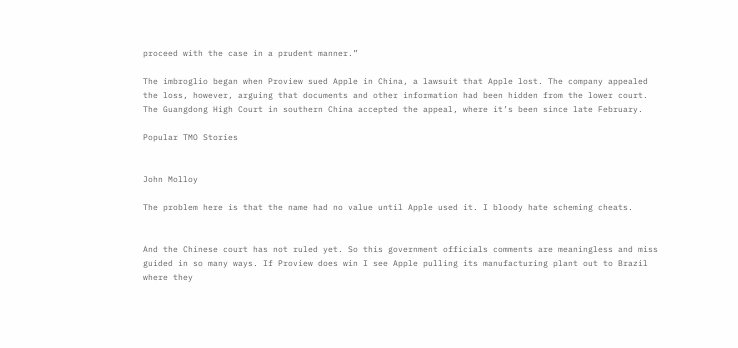proceed with the case in a prudent manner.”

The imbroglio began when Proview sued Apple in China, a lawsuit that Apple lost. The company appealed the loss, however, arguing that documents and other information had been hidden from the lower court. The Guangdong High Court in southern China accepted the appeal, where it’s been since late February.

Popular TMO Stories


John Molloy

The problem here is that the name had no value until Apple used it. I bloody hate scheming cheats.


And the Chinese court has not ruled yet. So this government officials comments are meaningless and miss guided in so many ways. If Proview does win I see Apple pulling its manufacturing plant out to Brazil where they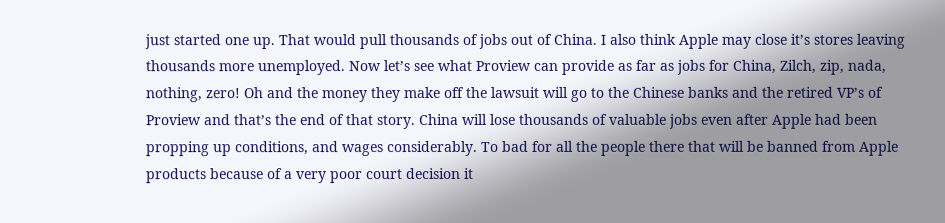just started one up. That would pull thousands of jobs out of China. I also think Apple may close it’s stores leaving thousands more unemployed. Now let’s see what Proview can provide as far as jobs for China, Zilch, zip, nada, nothing, zero! Oh and the money they make off the lawsuit will go to the Chinese banks and the retired VP’s of Proview and that’s the end of that story. China will lose thousands of valuable jobs even after Apple had been propping up conditions, and wages considerably. To bad for all the people there that will be banned from Apple products because of a very poor court decision it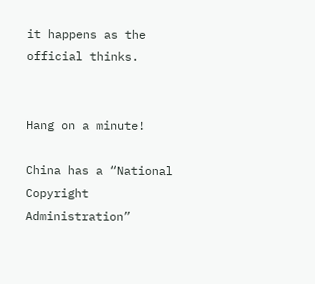it happens as the official thinks.


Hang on a minute!

China has a “National Copyright Administration”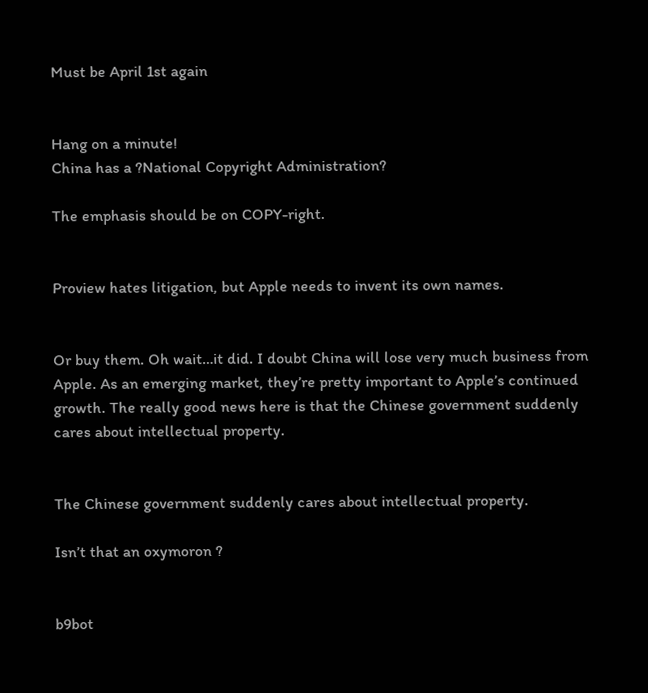Must be April 1st again


Hang on a minute!
China has a ?National Copyright Administration?

The emphasis should be on COPY-right.


Proview hates litigation, but Apple needs to invent its own names.


Or buy them. Oh wait…it did. I doubt China will lose very much business from Apple. As an emerging market, they’re pretty important to Apple’s continued growth. The really good news here is that the Chinese government suddenly cares about intellectual property.


The Chinese government suddenly cares about intellectual property.

Isn’t that an oxymoron ?


b9bot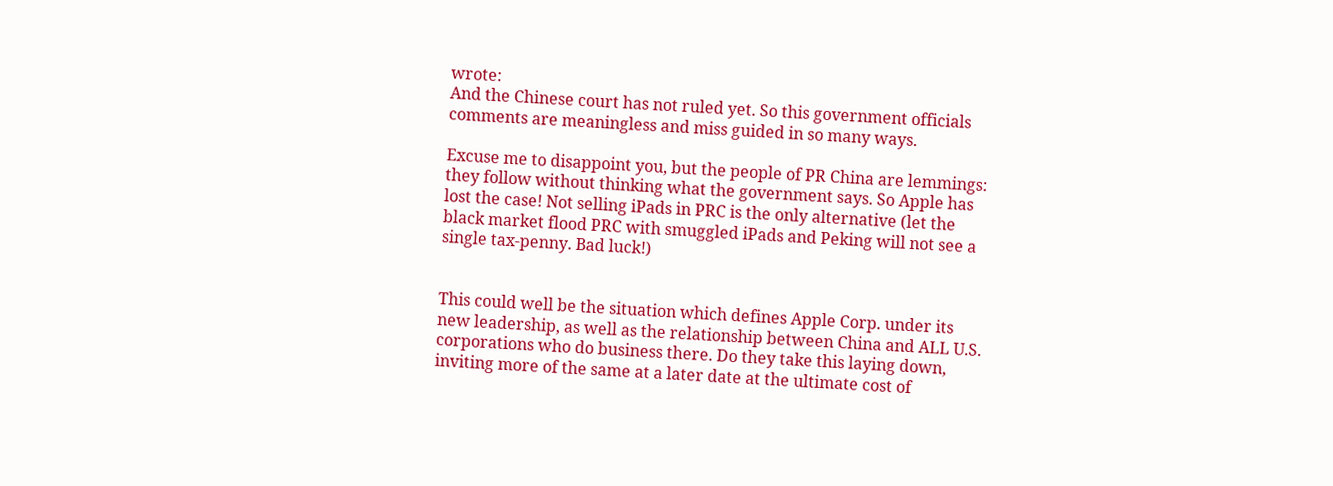wrote:
And the Chinese court has not ruled yet. So this government officials comments are meaningless and miss guided in so many ways.

Excuse me to disappoint you, but the people of PR China are lemmings: they follow without thinking what the government says. So Apple has lost the case! Not selling iPads in PRC is the only alternative (let the black market flood PRC with smuggled iPads and Peking will not see a single tax-penny. Bad luck!)


This could well be the situation which defines Apple Corp. under its new leadership, as well as the relationship between China and ALL U.S. corporations who do business there. Do they take this laying down, inviting more of the same at a later date at the ultimate cost of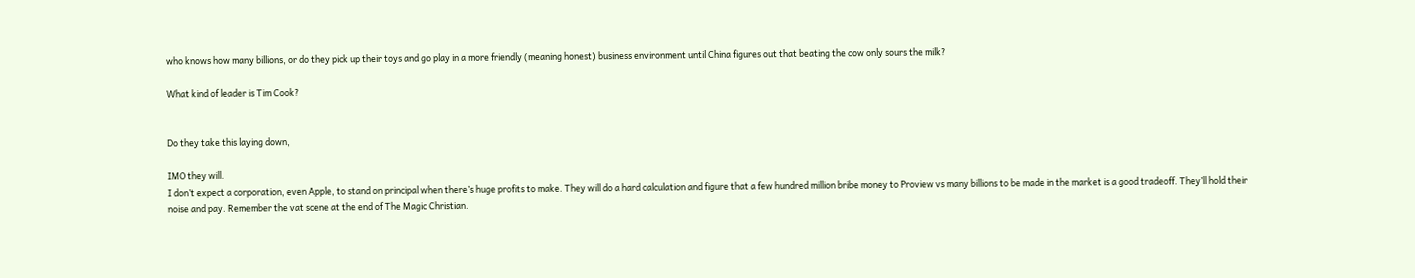who knows how many billions, or do they pick up their toys and go play in a more friendly (meaning honest) business environment until China figures out that beating the cow only sours the milk?

What kind of leader is Tim Cook?


Do they take this laying down,

IMO they will.
I don’t expect a corporation, even Apple, to stand on principal when there’s huge profits to make. They will do a hard calculation and figure that a few hundred million bribe money to Proview vs many billions to be made in the market is a good tradeoff. They’ll hold their noise and pay. Remember the vat scene at the end of The Magic Christian.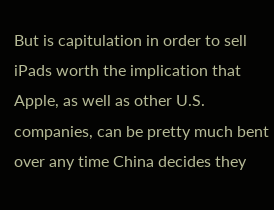But is capitulation in order to sell iPads worth the implication that Apple, as well as other U.S. companies, can be pretty much bent over any time China decides they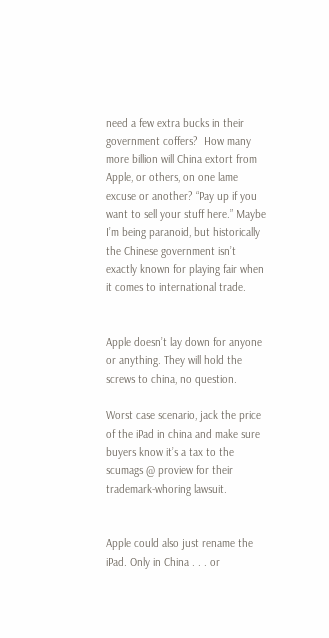need a few extra bucks in their government coffers?  How many more billion will China extort from Apple, or others, on one lame excuse or another? “Pay up if you want to sell your stuff here.” Maybe I’m being paranoid, but historically the Chinese government isn’t exactly known for playing fair when it comes to international trade.


Apple doesn’t lay down for anyone or anything. They will hold the screws to china, no question.

Worst case scenario, jack the price of the iPad in china and make sure buyers know it’s a tax to the scumags @ proview for their trademark-whoring lawsuit.


Apple could also just rename the iPad. Only in China . . . or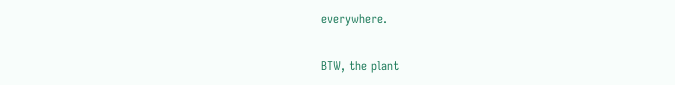everywhere.

BTW, the plant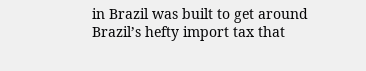in Brazil was built to get around Brazil’s hefty import tax that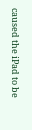caused the iPad to be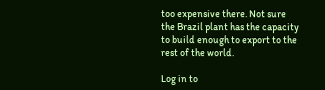too expensive there. Not sure the Brazil plant has the capacity to build enough to export to the rest of the world.

Log in to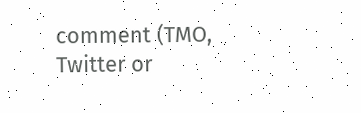comment (TMO, Twitter or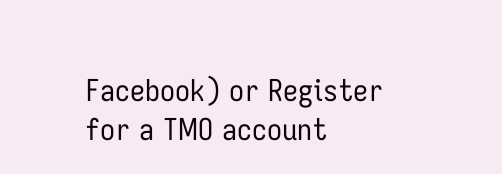Facebook) or Register for a TMO account